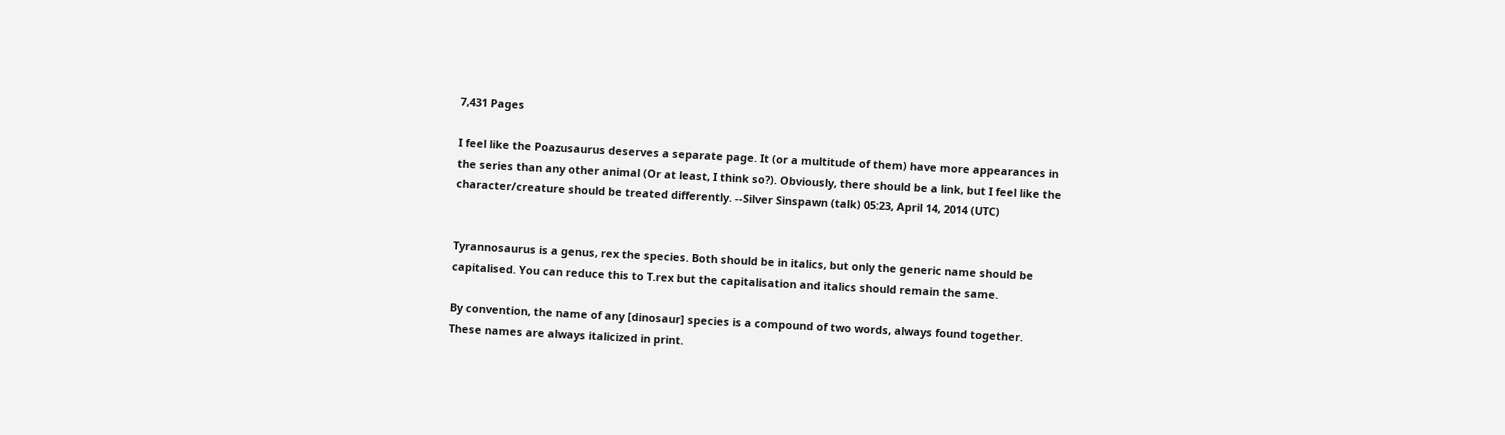7,431 Pages

I feel like the Poazusaurus deserves a separate page. It (or a multitude of them) have more appearances in the series than any other animal (Or at least, I think so?). Obviously, there should be a link, but I feel like the character/creature should be treated differently. --Silver Sinspawn (talk) 05:23, April 14, 2014 (UTC)


Tyrannosaurus is a genus, rex the species. Both should be in italics, but only the generic name should be capitalised. You can reduce this to T.rex but the capitalisation and italics should remain the same.

By convention, the name of any [dinosaur] species is a compound of two words, always found together. These names are always italicized in print.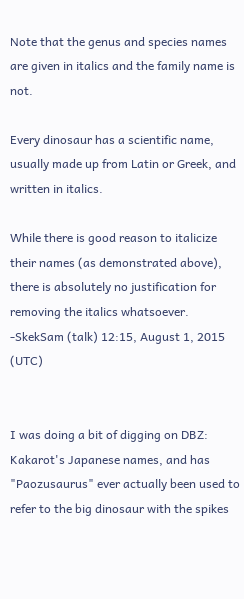Note that the genus and species names are given in italics and the family name is not.

Every dinosaur has a scientific name, usually made up from Latin or Greek, and written in italics.

While there is good reason to italicize their names (as demonstrated above), there is absolutely no justification for removing the italics whatsoever. -SkekSam (talk) 12:15, August 1, 2015 (UTC)


I was doing a bit of digging on DBZ: Kakarot's Japanese names, and has "Paozusaurus" ever actually been used to refer to the big dinosaur with the spikes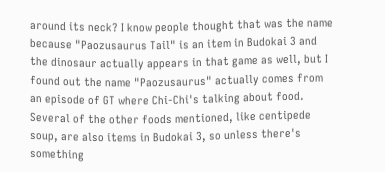around its neck? I know people thought that was the name because "Paozusaurus Tail" is an item in Budokai 3 and the dinosaur actually appears in that game as well, but I found out the name "Paozusaurus" actually comes from an episode of GT where Chi-Chi's talking about food. Several of the other foods mentioned, like centipede soup, are also items in Budokai 3, so unless there's something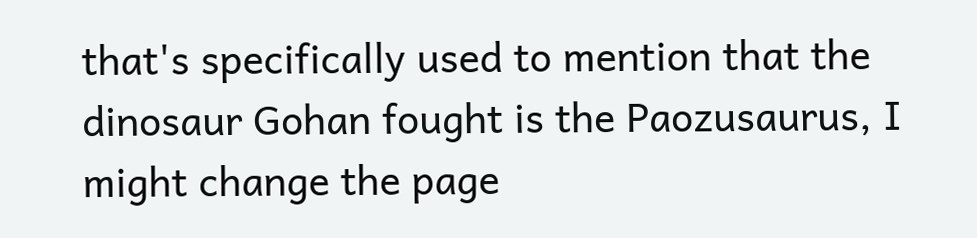that's specifically used to mention that the dinosaur Gohan fought is the Paozusaurus, I might change the page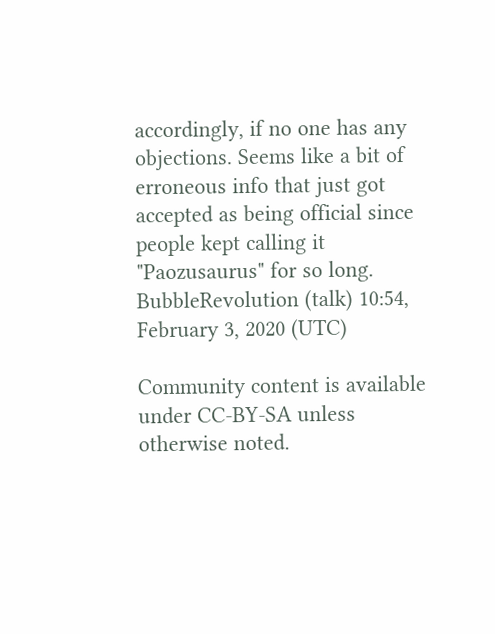accordingly, if no one has any objections. Seems like a bit of erroneous info that just got accepted as being official since people kept calling it "Paozusaurus" for so long. BubbleRevolution (talk) 10:54, February 3, 2020 (UTC)

Community content is available under CC-BY-SA unless otherwise noted.